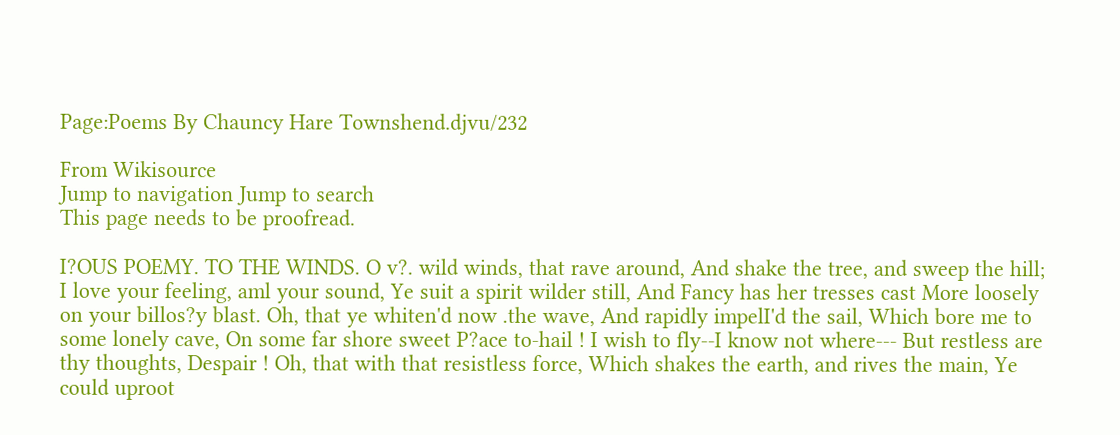Page:Poems By Chauncy Hare Townshend.djvu/232

From Wikisource
Jump to navigation Jump to search
This page needs to be proofread.

I?OUS POEMY. TO THE WINDS. O v?. wild winds, that rave around, And shake the tree, and sweep the hill; I love your feeling, aml your sound, Ye suit a spirit wilder still, And Fancy has her tresses cast More loosely on your billos?y blast. Oh, that ye whiten'd now .the wave, And rapidly impelI'd the sail, Which bore me to some lonely cave, On some far shore sweet P?ace to-hail ! I wish to fly--I know not where--- But restless are thy thoughts, Despair ! Oh, that with that resistless force, Which shakes the earth, and rives the main, Ye could uproot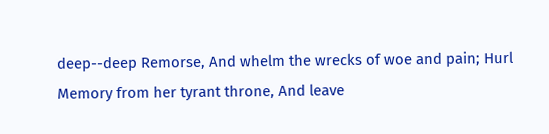deep--deep Remorse, And whelm the wrecks of woe and pain; Hurl Memory from her tyrant throne, And leave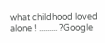what childhood loved alone ! ......... ?Google